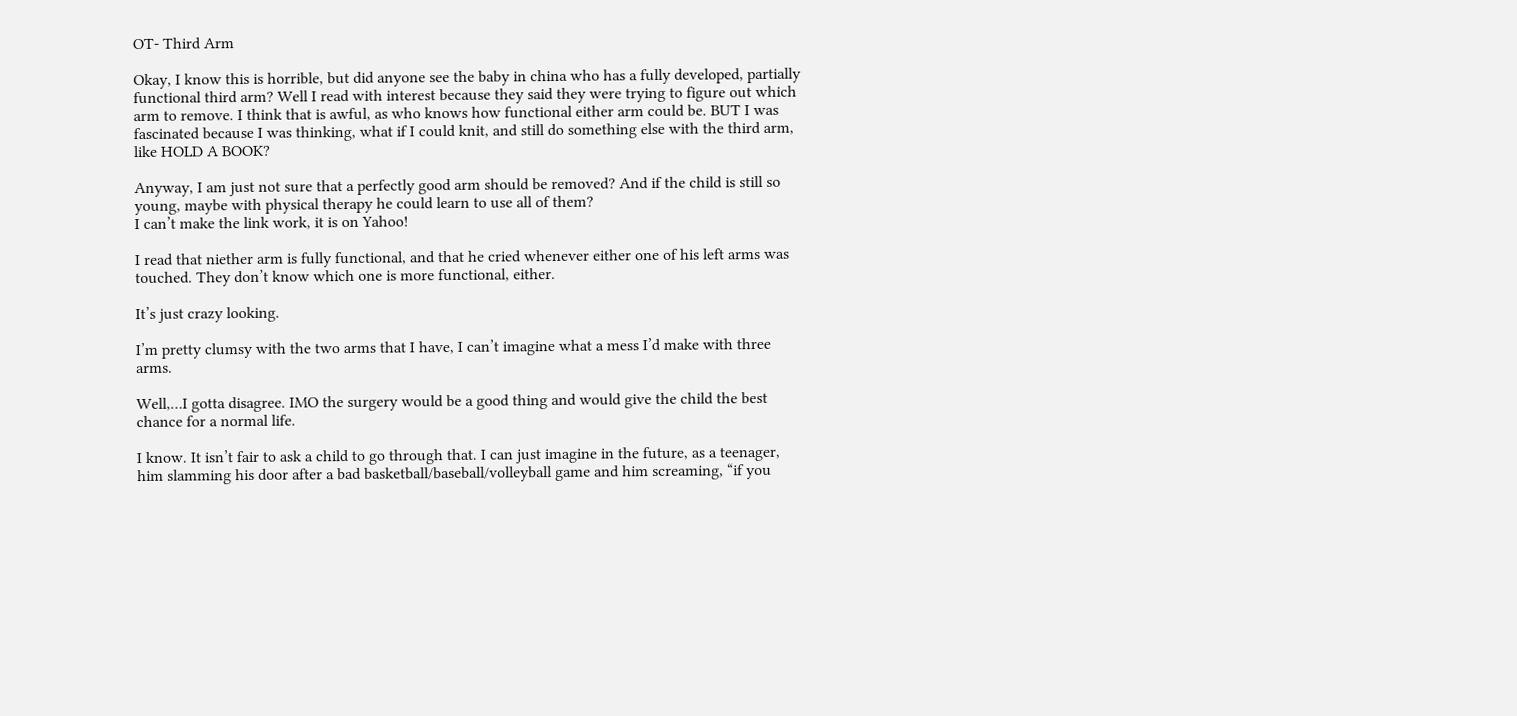OT- Third Arm

Okay, I know this is horrible, but did anyone see the baby in china who has a fully developed, partially functional third arm? Well I read with interest because they said they were trying to figure out which arm to remove. I think that is awful, as who knows how functional either arm could be. BUT I was fascinated because I was thinking, what if I could knit, and still do something else with the third arm, like HOLD A BOOK?

Anyway, I am just not sure that a perfectly good arm should be removed? And if the child is still so young, maybe with physical therapy he could learn to use all of them?
I can’t make the link work, it is on Yahoo!

I read that niether arm is fully functional, and that he cried whenever either one of his left arms was touched. They don’t know which one is more functional, either.

It’s just crazy looking.

I’m pretty clumsy with the two arms that I have, I can’t imagine what a mess I’d make with three arms.

Well,…I gotta disagree. IMO the surgery would be a good thing and would give the child the best chance for a normal life.

I know. It isn’t fair to ask a child to go through that. I can just imagine in the future, as a teenager, him slamming his door after a bad basketball/baseball/volleyball game and him screaming, “if you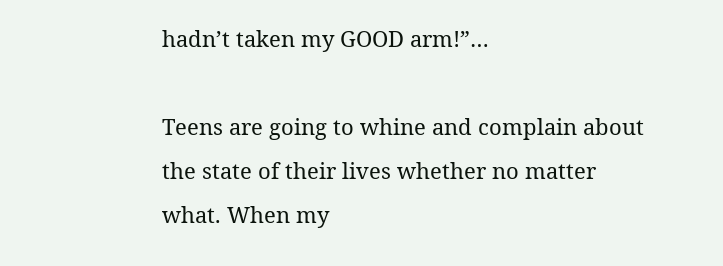hadn’t taken my GOOD arm!”…

Teens are going to whine and complain about the state of their lives whether no matter what. When my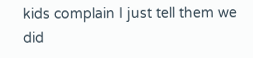kids complain I just tell them we did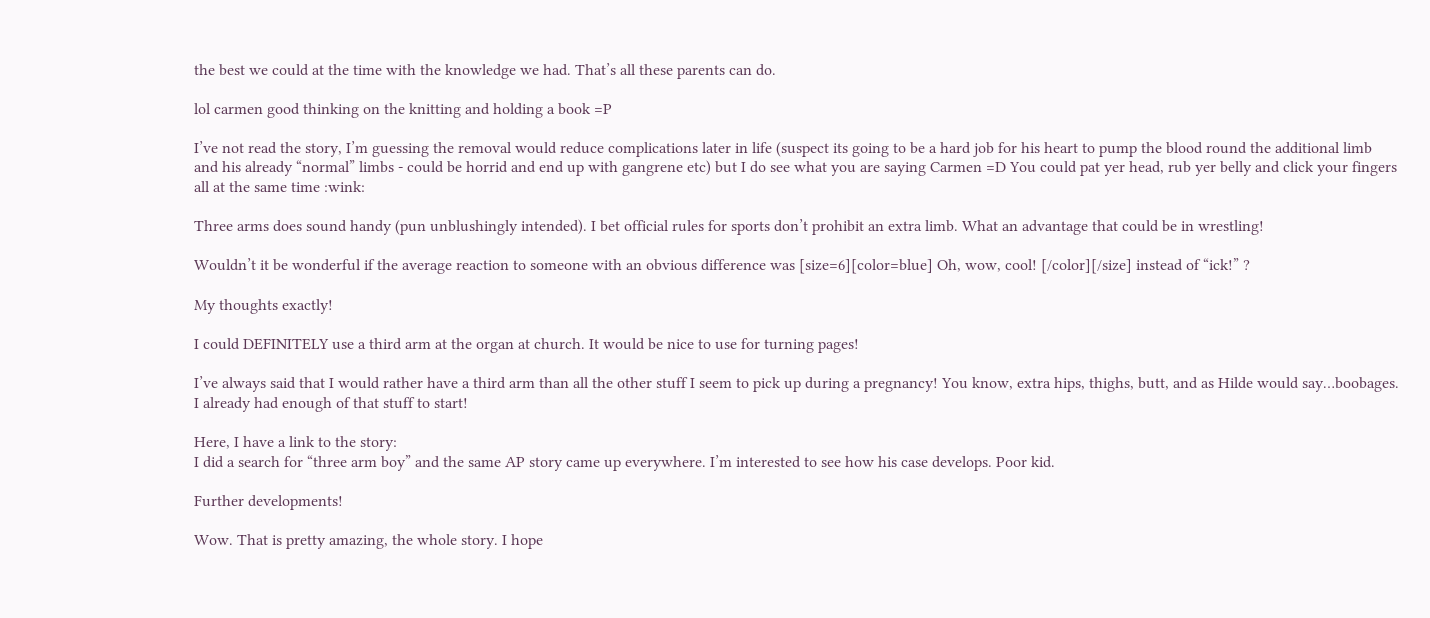the best we could at the time with the knowledge we had. That’s all these parents can do.

lol carmen good thinking on the knitting and holding a book =P

I’ve not read the story, I’m guessing the removal would reduce complications later in life (suspect its going to be a hard job for his heart to pump the blood round the additional limb and his already “normal” limbs - could be horrid and end up with gangrene etc) but I do see what you are saying Carmen =D You could pat yer head, rub yer belly and click your fingers all at the same time :wink:

Three arms does sound handy (pun unblushingly intended). I bet official rules for sports don’t prohibit an extra limb. What an advantage that could be in wrestling!

Wouldn’t it be wonderful if the average reaction to someone with an obvious difference was [size=6][color=blue] Oh, wow, cool! [/color][/size] instead of “ick!” ?

My thoughts exactly!

I could DEFINITELY use a third arm at the organ at church. It would be nice to use for turning pages!

I’ve always said that I would rather have a third arm than all the other stuff I seem to pick up during a pregnancy! You know, extra hips, thighs, butt, and as Hilde would say…boobages. I already had enough of that stuff to start!

Here, I have a link to the story:
I did a search for “three arm boy” and the same AP story came up everywhere. I’m interested to see how his case develops. Poor kid.

Further developments!

Wow. That is pretty amazing, the whole story. I hope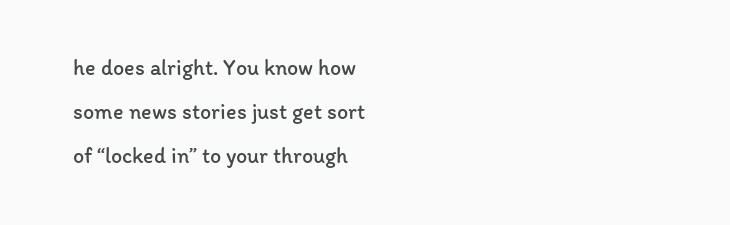he does alright. You know how some news stories just get sort of “locked in” to your through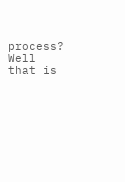process? Well that is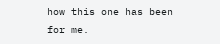how this one has been for me.